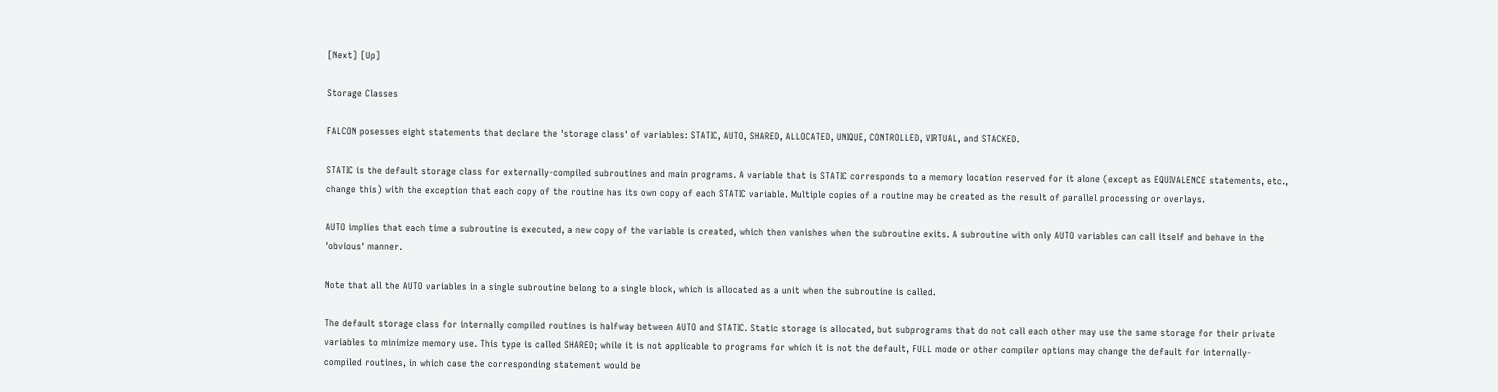[Next] [Up]

Storage Classes

FALCON posesses eight statements that declare the 'storage class' of variables: STATIC, AUTO, SHARED, ALLOCATED, UNIQUE, CONTROLLED, VIRTUAL, and STACKED.

STATIC is the default storage class for externally-compiled subroutines and main programs. A variable that is STATIC corresponds to a memory location reserved for it alone (except as EQUIVALENCE statements, etc., change this) with the exception that each copy of the routine has its own copy of each STATIC variable. Multiple copies of a routine may be created as the result of parallel processing or overlays.

AUTO implies that each time a subroutine is executed, a new copy of the variable is created, which then vanishes when the subroutine exits. A subroutine with only AUTO variables can call itself and behave in the 'obvious' manner.

Note that all the AUTO variables in a single subroutine belong to a single block, which is allocated as a unit when the subroutine is called.

The default storage class for internally compiled routines is halfway between AUTO and STATIC. Static storage is allocated, but subprograms that do not call each other may use the same storage for their private variables to minimize memory use. This type is called SHARED; while it is not applicable to programs for which it is not the default, FULL mode or other compiler options may change the default for internally-compiled routines, in which case the corresponding statement would be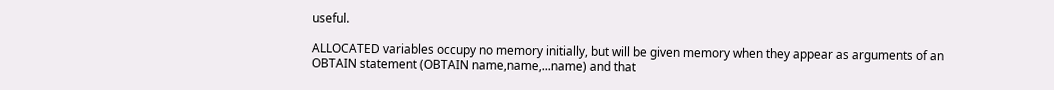useful.

ALLOCATED variables occupy no memory initially, but will be given memory when they appear as arguments of an OBTAIN statement (OBTAIN name,name,...name) and that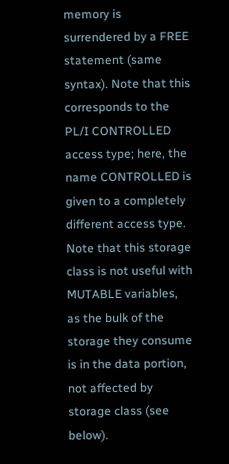memory is surrendered by a FREE statement (same syntax). Note that this corresponds to the PL/I CONTROLLED access type; here, the name CONTROLLED is given to a completely different access type. Note that this storage class is not useful with MUTABLE variables, as the bulk of the storage they consume is in the data portion, not affected by storage class (see below).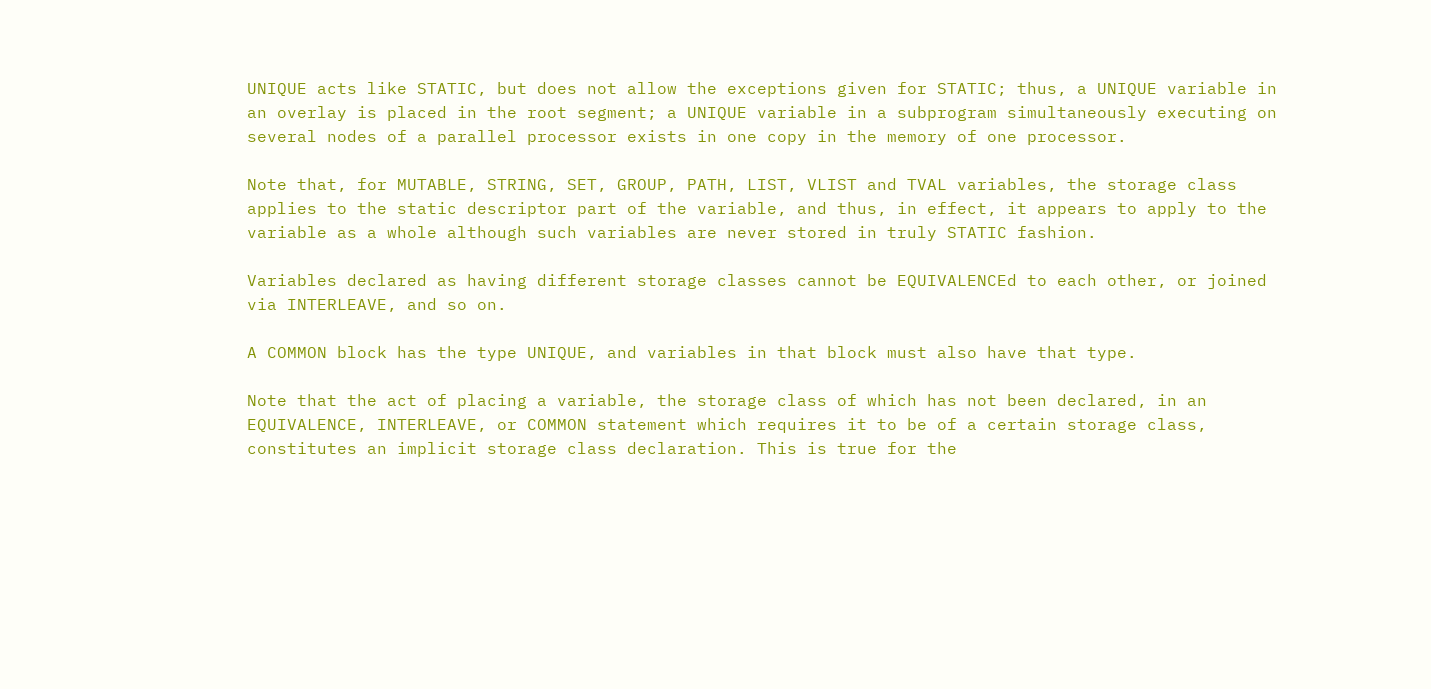UNIQUE acts like STATIC, but does not allow the exceptions given for STATIC; thus, a UNIQUE variable in an overlay is placed in the root segment; a UNIQUE variable in a subprogram simultaneously executing on several nodes of a parallel processor exists in one copy in the memory of one processor.

Note that, for MUTABLE, STRING, SET, GROUP, PATH, LIST, VLIST and TVAL variables, the storage class applies to the static descriptor part of the variable, and thus, in effect, it appears to apply to the variable as a whole although such variables are never stored in truly STATIC fashion.

Variables declared as having different storage classes cannot be EQUIVALENCEd to each other, or joined via INTERLEAVE, and so on.

A COMMON block has the type UNIQUE, and variables in that block must also have that type.

Note that the act of placing a variable, the storage class of which has not been declared, in an EQUIVALENCE, INTERLEAVE, or COMMON statement which requires it to be of a certain storage class, constitutes an implicit storage class declaration. This is true for the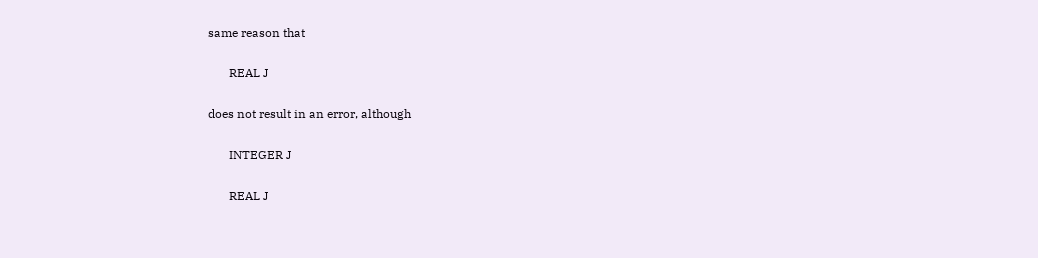same reason that

       REAL J

does not result in an error, although

       INTEGER J

       REAL J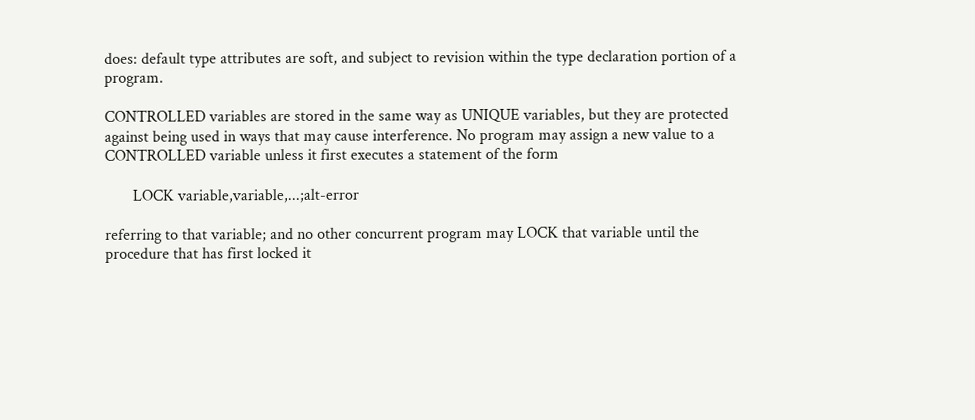does: default type attributes are soft, and subject to revision within the type declaration portion of a program.

CONTROLLED variables are stored in the same way as UNIQUE variables, but they are protected against being used in ways that may cause interference. No program may assign a new value to a CONTROLLED variable unless it first executes a statement of the form

       LOCK variable,variable,...;alt-error

referring to that variable; and no other concurrent program may LOCK that variable until the procedure that has first locked it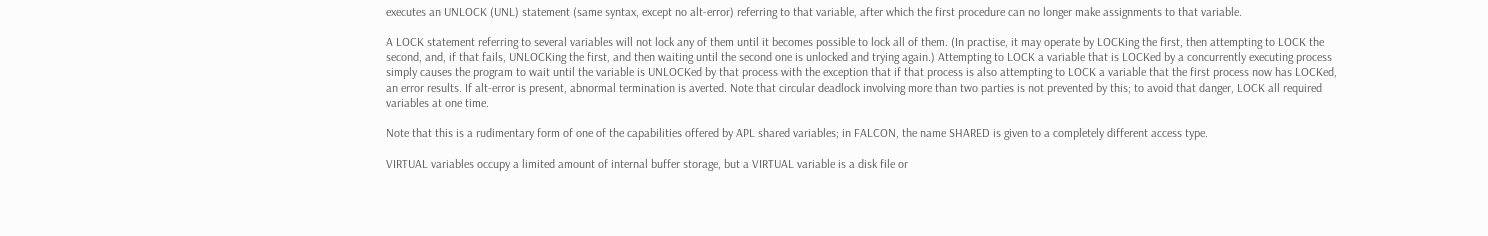executes an UNLOCK (UNL) statement (same syntax, except no alt-error) referring to that variable, after which the first procedure can no longer make assignments to that variable.

A LOCK statement referring to several variables will not lock any of them until it becomes possible to lock all of them. (In practise, it may operate by LOCKing the first, then attempting to LOCK the second, and, if that fails, UNLOCKing the first, and then waiting until the second one is unlocked and trying again.) Attempting to LOCK a variable that is LOCKed by a concurrently executing process simply causes the program to wait until the variable is UNLOCKed by that process with the exception that if that process is also attempting to LOCK a variable that the first process now has LOCKed, an error results. If alt-error is present, abnormal termination is averted. Note that circular deadlock involving more than two parties is not prevented by this; to avoid that danger, LOCK all required variables at one time.

Note that this is a rudimentary form of one of the capabilities offered by APL shared variables; in FALCON, the name SHARED is given to a completely different access type.

VIRTUAL variables occupy a limited amount of internal buffer storage, but a VIRTUAL variable is a disk file or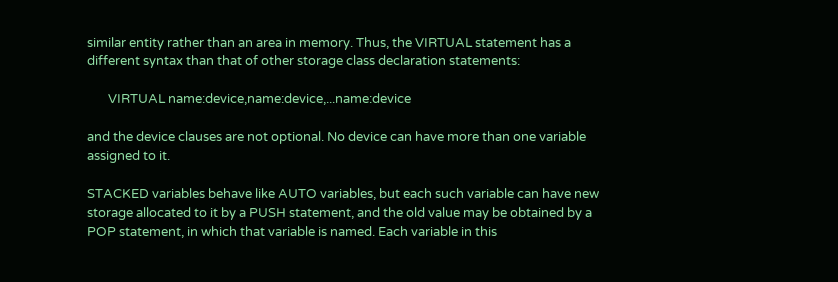similar entity rather than an area in memory. Thus, the VIRTUAL statement has a different syntax than that of other storage class declaration statements:

       VIRTUAL name:device,name:device,...name:device

and the device clauses are not optional. No device can have more than one variable assigned to it.

STACKED variables behave like AUTO variables, but each such variable can have new storage allocated to it by a PUSH statement, and the old value may be obtained by a POP statement, in which that variable is named. Each variable in this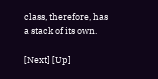class, therefore, has a stack of its own.

[Next] [Up]